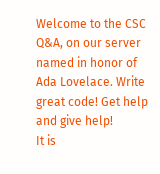Welcome to the CSC Q&A, on our server named in honor of Ada Lovelace. Write great code! Get help and give help!
It is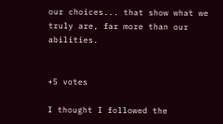our choices... that show what we truly are, far more than our abilities.


+5 votes

I thought I followed the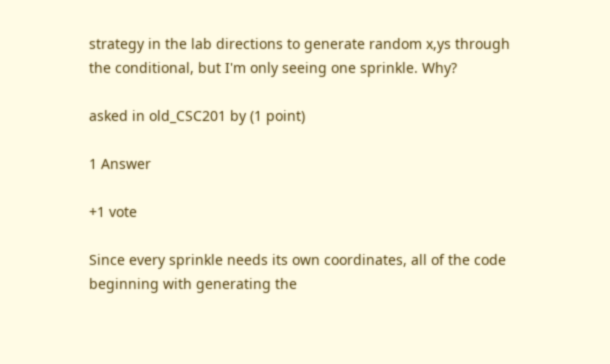strategy in the lab directions to generate random x,ys through the conditional, but I'm only seeing one sprinkle. Why?

asked in old_CSC201 by (1 point)

1 Answer

+1 vote

Since every sprinkle needs its own coordinates, all of the code beginning with generating the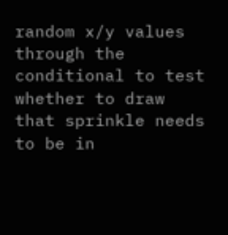random x/y values through the conditional to test whether to draw that sprinkle needs to be in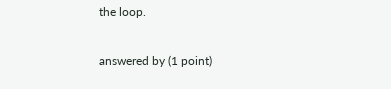the loop.

answered by (1 point)